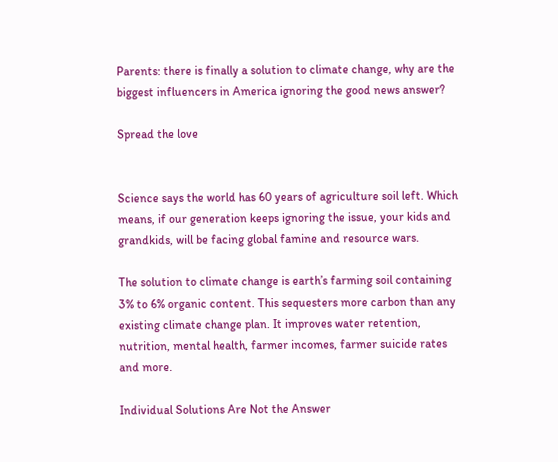Parents: there is finally a solution to climate change, why are the biggest influencers in America ignoring the good news answer?

Spread the love


Science says the world has 60 years of agriculture soil left. Which means, if our generation keeps ignoring the issue, your kids and grandkids, will be facing global famine and resource wars.

The solution to climate change is earth’s farming soil containing 3% to 6% organic content. This sequesters more carbon than any existing climate change plan. It improves water retention, nutrition, mental health, farmer incomes, farmer suicide rates and more.

Individual Solutions Are Not the Answer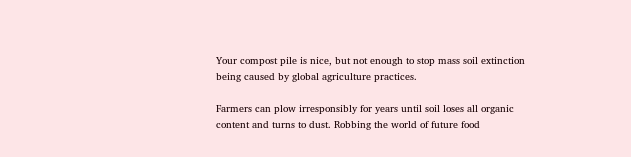Your compost pile is nice, but not enough to stop mass soil extinction being caused by global agriculture practices.

Farmers can plow irresponsibly for years until soil loses all organic content and turns to dust. Robbing the world of future food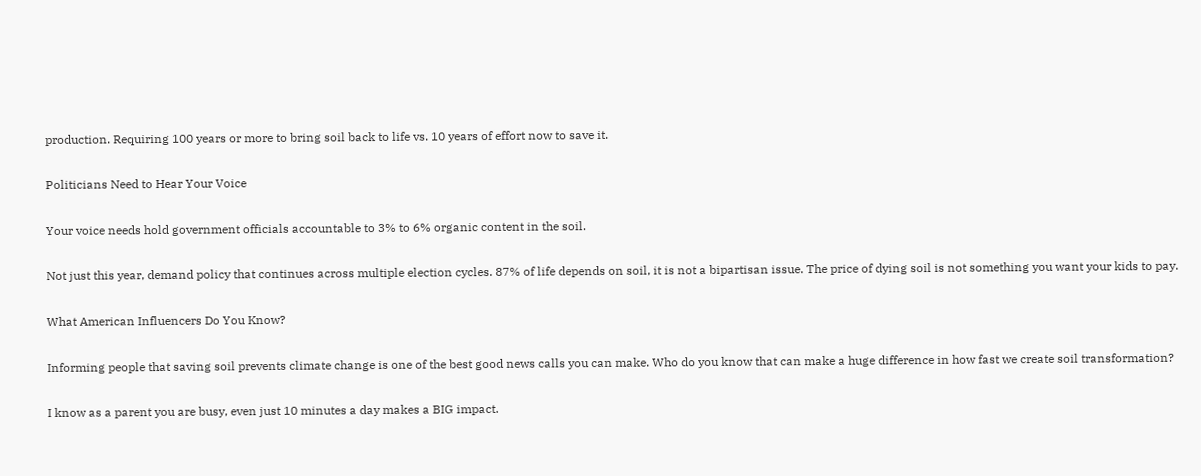production. Requiring 100 years or more to bring soil back to life vs. 10 years of effort now to save it.

Politicians Need to Hear Your Voice

Your voice needs hold government officials accountable to 3% to 6% organic content in the soil.

Not just this year, demand policy that continues across multiple election cycles. 87% of life depends on soil, it is not a bipartisan issue. The price of dying soil is not something you want your kids to pay.

What American Influencers Do You Know?

Informing people that saving soil prevents climate change is one of the best good news calls you can make. Who do you know that can make a huge difference in how fast we create soil transformation?

I know as a parent you are busy, even just 10 minutes a day makes a BIG impact.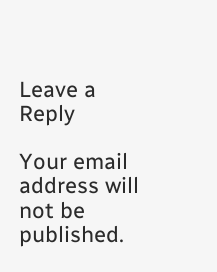Leave a Reply

Your email address will not be published.